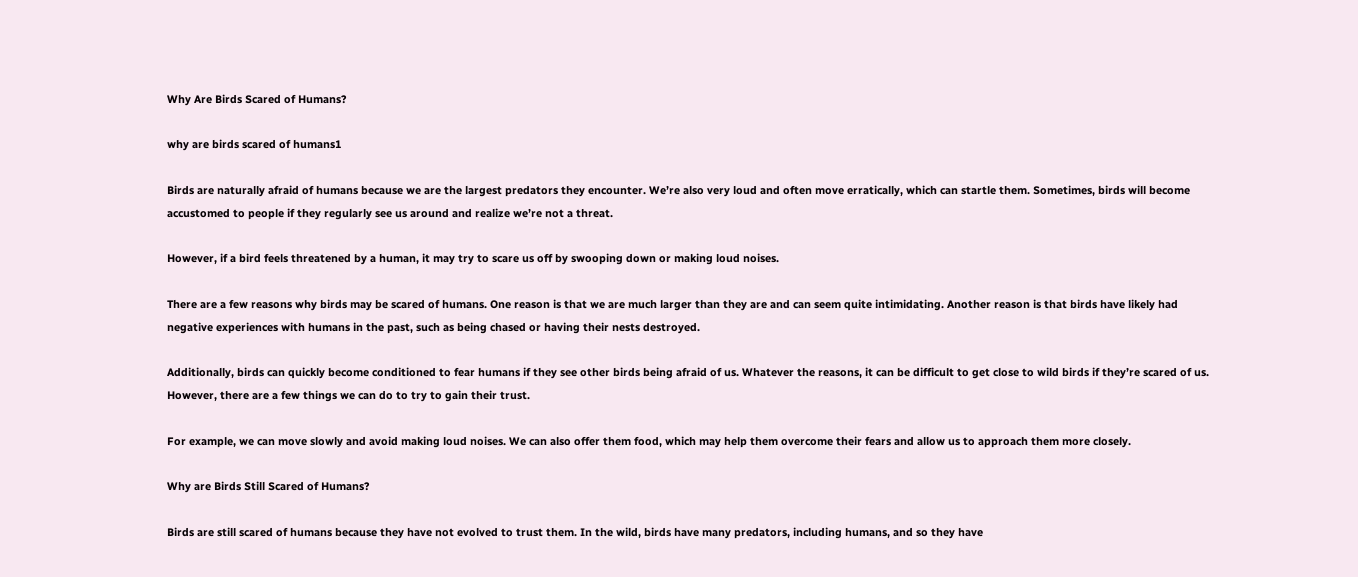Why Are Birds Scared of Humans?

why are birds scared of humans1

Birds are naturally afraid of humans because we are the largest predators they encounter. We’re also very loud and often move erratically, which can startle them. Sometimes, birds will become accustomed to people if they regularly see us around and realize we’re not a threat.

However, if a bird feels threatened by a human, it may try to scare us off by swooping down or making loud noises.

There are a few reasons why birds may be scared of humans. One reason is that we are much larger than they are and can seem quite intimidating. Another reason is that birds have likely had negative experiences with humans in the past, such as being chased or having their nests destroyed.

Additionally, birds can quickly become conditioned to fear humans if they see other birds being afraid of us. Whatever the reasons, it can be difficult to get close to wild birds if they’re scared of us. However, there are a few things we can do to try to gain their trust.

For example, we can move slowly and avoid making loud noises. We can also offer them food, which may help them overcome their fears and allow us to approach them more closely.

Why are Birds Still Scared of Humans?

Birds are still scared of humans because they have not evolved to trust them. In the wild, birds have many predators, including humans, and so they have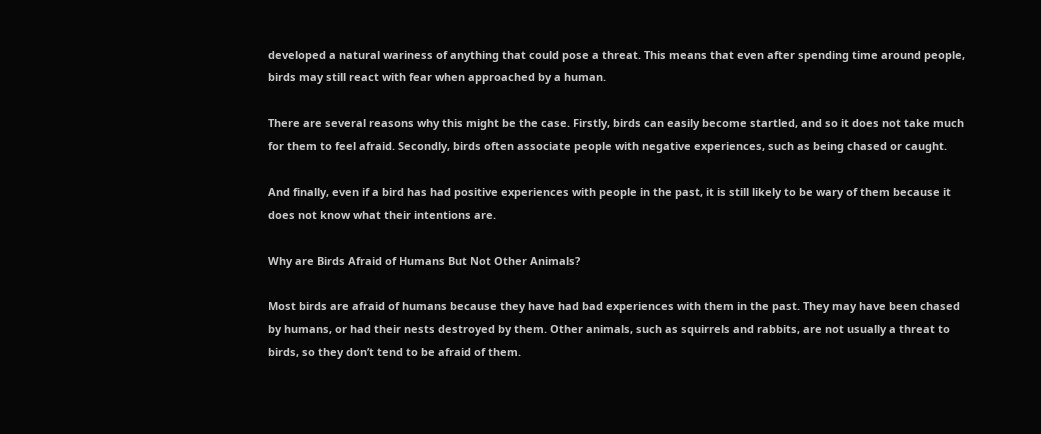developed a natural wariness of anything that could pose a threat. This means that even after spending time around people, birds may still react with fear when approached by a human.

There are several reasons why this might be the case. Firstly, birds can easily become startled, and so it does not take much for them to feel afraid. Secondly, birds often associate people with negative experiences, such as being chased or caught.

And finally, even if a bird has had positive experiences with people in the past, it is still likely to be wary of them because it does not know what their intentions are.

Why are Birds Afraid of Humans But Not Other Animals?

Most birds are afraid of humans because they have had bad experiences with them in the past. They may have been chased by humans, or had their nests destroyed by them. Other animals, such as squirrels and rabbits, are not usually a threat to birds, so they don’t tend to be afraid of them.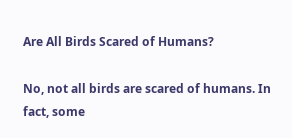Are All Birds Scared of Humans?

No, not all birds are scared of humans. In fact, some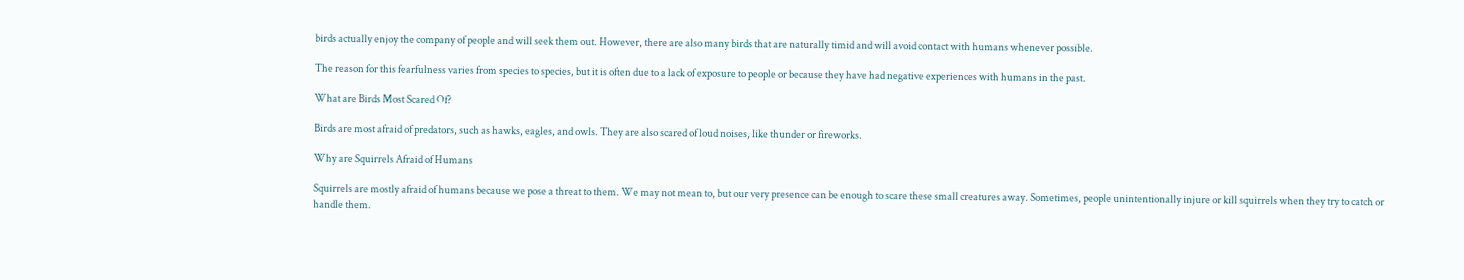birds actually enjoy the company of people and will seek them out. However, there are also many birds that are naturally timid and will avoid contact with humans whenever possible.

The reason for this fearfulness varies from species to species, but it is often due to a lack of exposure to people or because they have had negative experiences with humans in the past.

What are Birds Most Scared Of?

Birds are most afraid of predators, such as hawks, eagles, and owls. They are also scared of loud noises, like thunder or fireworks.

Why are Squirrels Afraid of Humans

Squirrels are mostly afraid of humans because we pose a threat to them. We may not mean to, but our very presence can be enough to scare these small creatures away. Sometimes, people unintentionally injure or kill squirrels when they try to catch or handle them.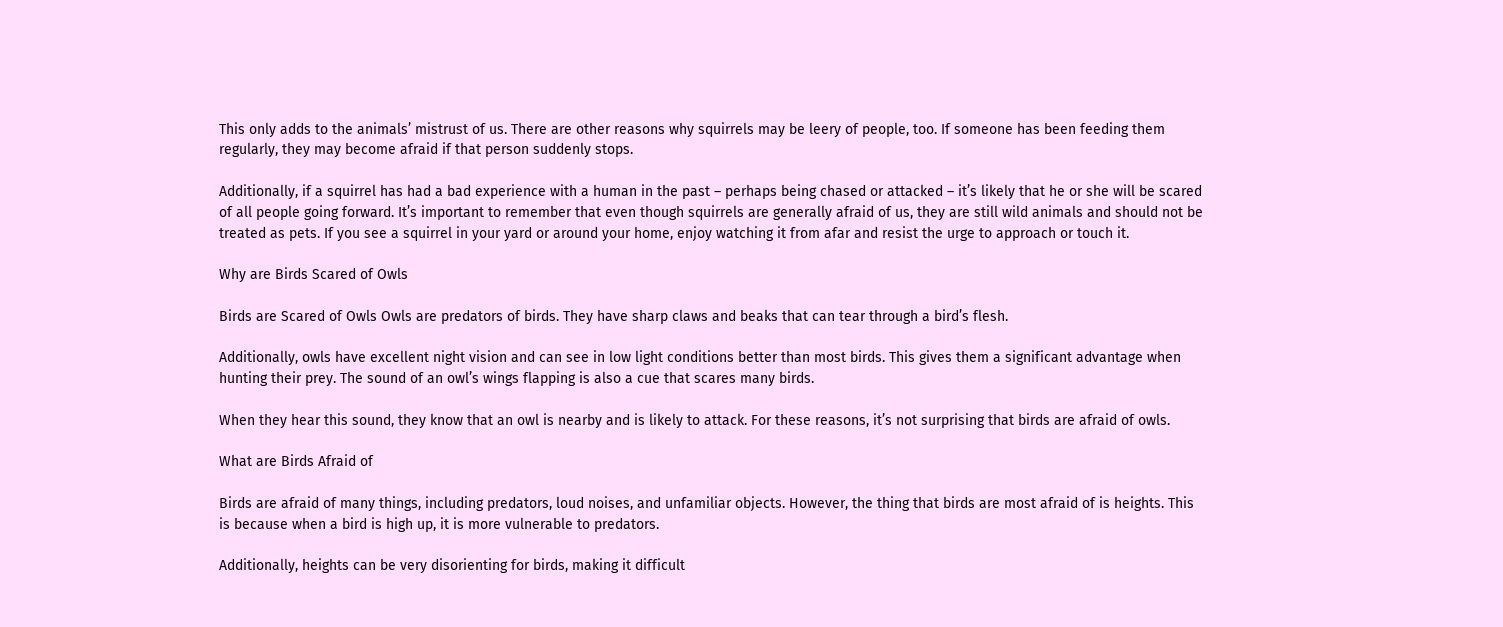This only adds to the animals’ mistrust of us. There are other reasons why squirrels may be leery of people, too. If someone has been feeding them regularly, they may become afraid if that person suddenly stops.

Additionally, if a squirrel has had a bad experience with a human in the past – perhaps being chased or attacked – it’s likely that he or she will be scared of all people going forward. It’s important to remember that even though squirrels are generally afraid of us, they are still wild animals and should not be treated as pets. If you see a squirrel in your yard or around your home, enjoy watching it from afar and resist the urge to approach or touch it.

Why are Birds Scared of Owls

Birds are Scared of Owls Owls are predators of birds. They have sharp claws and beaks that can tear through a bird’s flesh.

Additionally, owls have excellent night vision and can see in low light conditions better than most birds. This gives them a significant advantage when hunting their prey. The sound of an owl’s wings flapping is also a cue that scares many birds.

When they hear this sound, they know that an owl is nearby and is likely to attack. For these reasons, it’s not surprising that birds are afraid of owls.

What are Birds Afraid of

Birds are afraid of many things, including predators, loud noises, and unfamiliar objects. However, the thing that birds are most afraid of is heights. This is because when a bird is high up, it is more vulnerable to predators.

Additionally, heights can be very disorienting for birds, making it difficult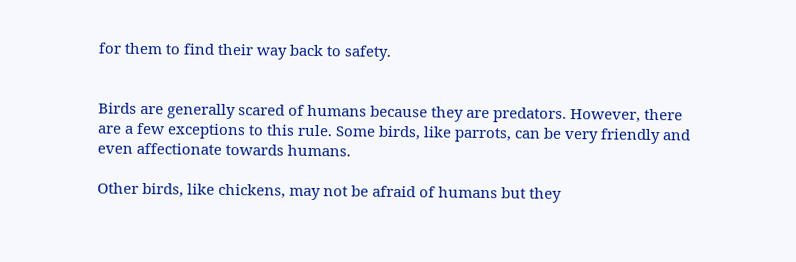for them to find their way back to safety.


Birds are generally scared of humans because they are predators. However, there are a few exceptions to this rule. Some birds, like parrots, can be very friendly and even affectionate towards humans.

Other birds, like chickens, may not be afraid of humans but they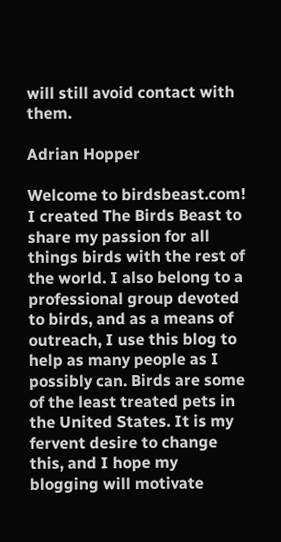will still avoid contact with them.

Adrian Hopper

Welcome to birdsbeast.com! I created The Birds Beast to share my passion for all things birds with the rest of the world. I also belong to a professional group devoted to birds, and as a means of outreach, I use this blog to help as many people as I possibly can. Birds are some of the least treated pets in the United States. It is my fervent desire to change this, and I hope my blogging will motivate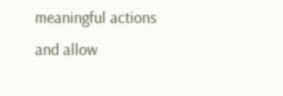meaningful actions and allow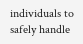individuals to safely handle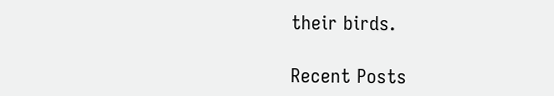their birds.

Recent Posts